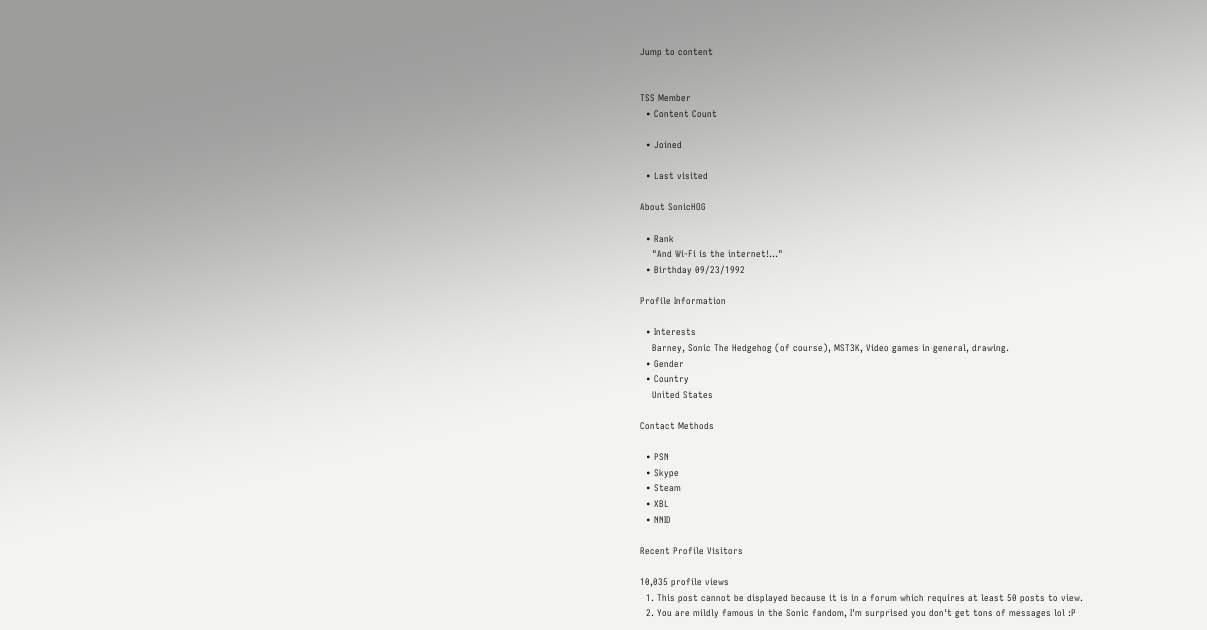Jump to content


TSS Member
  • Content Count

  • Joined

  • Last visited

About SonicHOG

  • Rank
    "And Wi-Fi is the internet!..."
  • Birthday 09/23/1992

Profile Information

  • Interests
    Barney, Sonic The Hedgehog (of course), MST3K, Video games in general, drawing.
  • Gender
  • Country
    United States

Contact Methods

  • PSN
  • Skype
  • Steam
  • XBL
  • NNID

Recent Profile Visitors

10,035 profile views
  1. This post cannot be displayed because it is in a forum which requires at least 50 posts to view.
  2. You are mildly famous in the Sonic fandom, I'm surprised you don't get tons of messages lol :P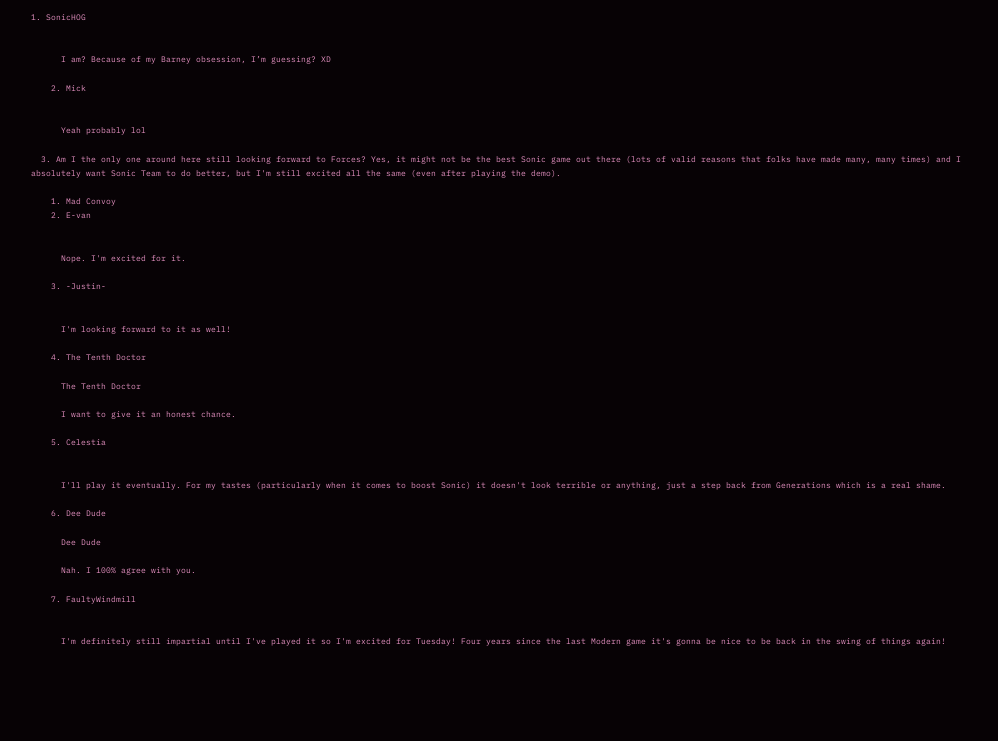1. SonicHOG


      I am? Because of my Barney obsession, I’m guessing? XD

    2. Mick


      Yeah probably lol

  3. Am I the only one around here still looking forward to Forces? Yes, it might not be the best Sonic game out there (lots of valid reasons that folks have made many, many times) and I absolutely want Sonic Team to do better, but I'm still excited all the same (even after playing the demo).

    1. Mad Convoy
    2. E-van


      Nope. I'm excited for it.

    3. -Justin-


      I'm looking forward to it as well!

    4. The Tenth Doctor

      The Tenth Doctor

      I want to give it an honest chance.

    5. Celestia


      I'll play it eventually. For my tastes (particularly when it comes to boost Sonic) it doesn't look terrible or anything, just a step back from Generations which is a real shame.

    6. Dee Dude

      Dee Dude

      Nah. I 100% agree with you.

    7. FaultyWindmill


      I'm definitely still impartial until I've played it so I'm excited for Tuesday! Four years since the last Modern game it's gonna be nice to be back in the swing of things again!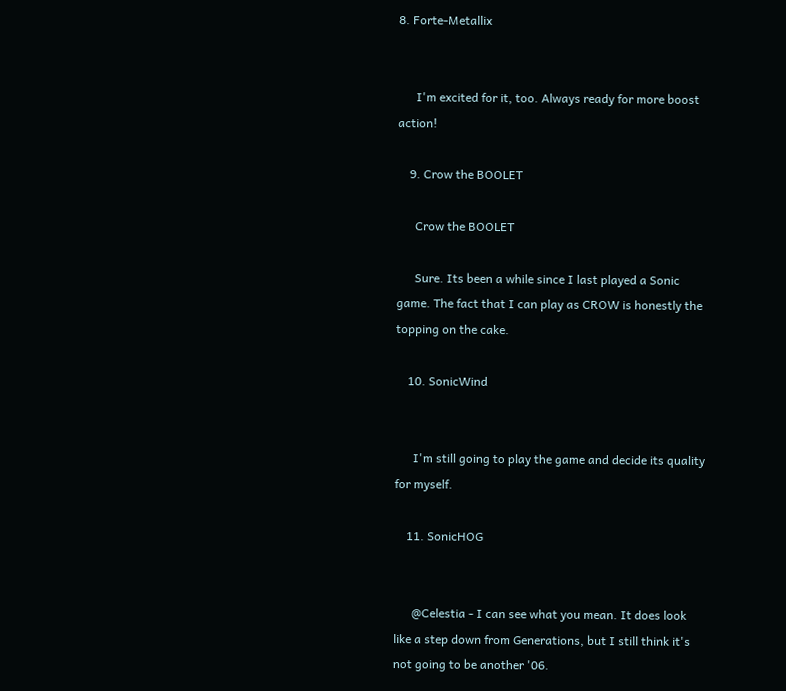8. Forte-Metallix


      I'm excited for it, too. Always ready for more boost action!

    9. Crow the BOOLET

      Crow the BOOLET

      Sure. Its been a while since I last played a Sonic game. The fact that I can play as CROW is honestly the topping on the cake.

    10. SonicWind


      I'm still going to play the game and decide its quality for myself.

    11. SonicHOG


      @Celestia - I can see what you mean. It does look like a step down from Generations, but I still think it's not going to be another '06.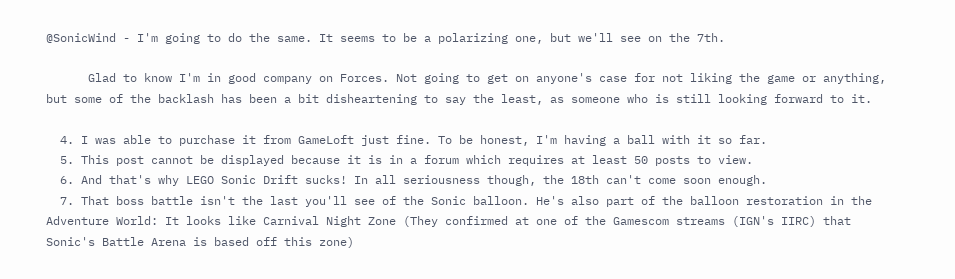@SonicWind - I'm going to do the same. It seems to be a polarizing one, but we'll see on the 7th.

      Glad to know I'm in good company on Forces. Not going to get on anyone's case for not liking the game or anything, but some of the backlash has been a bit disheartening to say the least, as someone who is still looking forward to it.

  4. I was able to purchase it from GameLoft just fine. To be honest, I'm having a ball with it so far.
  5. This post cannot be displayed because it is in a forum which requires at least 50 posts to view.
  6. And that's why LEGO Sonic Drift sucks! In all seriousness though, the 18th can't come soon enough.
  7. That boss battle isn't the last you'll see of the Sonic balloon. He's also part of the balloon restoration in the Adventure World: It looks like Carnival Night Zone (They confirmed at one of the Gamescom streams (IGN's IIRC) that Sonic's Battle Arena is based off this zone)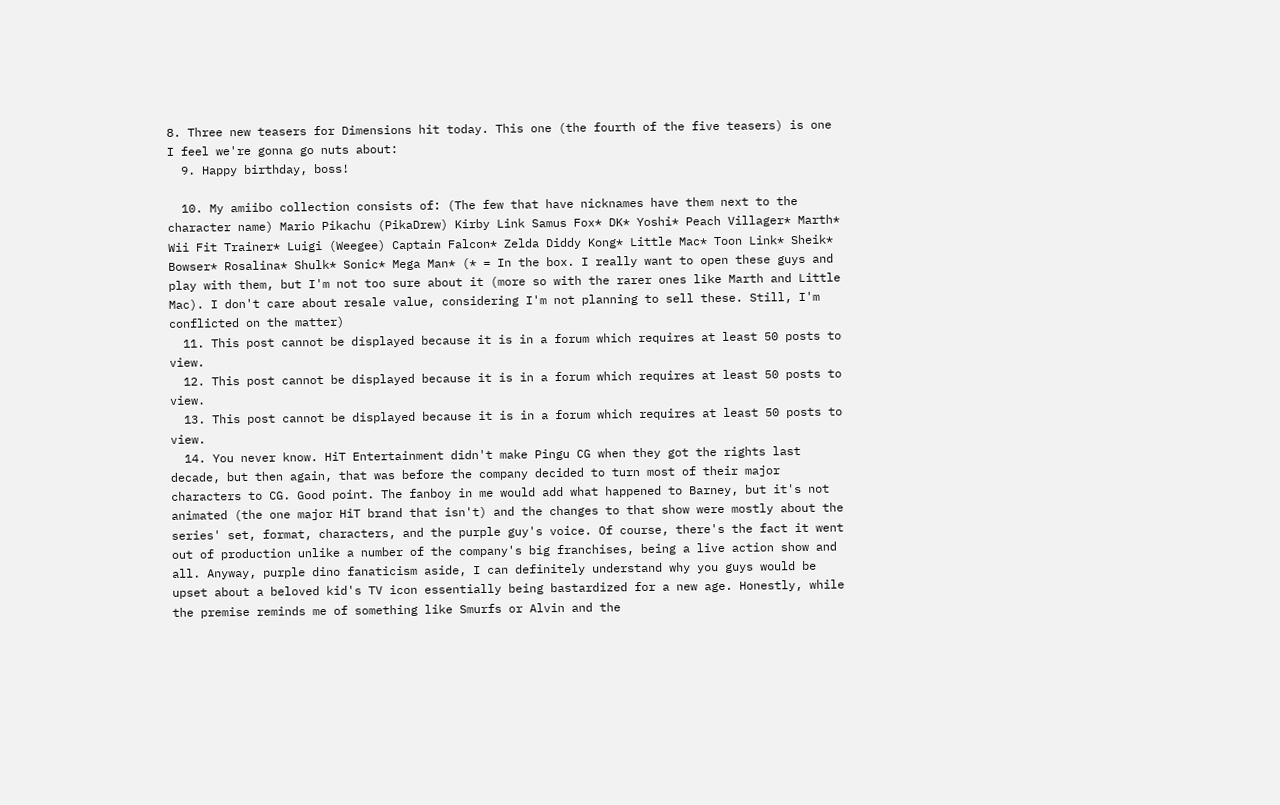8. Three new teasers for Dimensions hit today. This one (the fourth of the five teasers) is one I feel we're gonna go nuts about:
  9. Happy birthday, boss!

  10. My amiibo collection consists of: (The few that have nicknames have them next to the character name) Mario Pikachu (PikaDrew) Kirby Link Samus Fox* DK* Yoshi* Peach Villager* Marth* Wii Fit Trainer* Luigi (Weegee) Captain Falcon* Zelda Diddy Kong* Little Mac* Toon Link* Sheik* Bowser* Rosalina* Shulk* Sonic* Mega Man* (* = In the box. I really want to open these guys and play with them, but I'm not too sure about it (more so with the rarer ones like Marth and Little Mac). I don't care about resale value, considering I'm not planning to sell these. Still, I'm conflicted on the matter)
  11. This post cannot be displayed because it is in a forum which requires at least 50 posts to view.
  12. This post cannot be displayed because it is in a forum which requires at least 50 posts to view.
  13. This post cannot be displayed because it is in a forum which requires at least 50 posts to view.
  14. You never know. HiT Entertainment didn't make Pingu CG when they got the rights last decade, but then again, that was before the company decided to turn most of their major characters to CG. Good point. The fanboy in me would add what happened to Barney, but it's not animated (the one major HiT brand that isn't) and the changes to that show were mostly about the series' set, format, characters, and the purple guy's voice. Of course, there's the fact it went out of production unlike a number of the company's big franchises, being a live action show and all. Anyway, purple dino fanaticism aside, I can definitely understand why you guys would be upset about a beloved kid's TV icon essentially being bastardized for a new age. Honestly, while the premise reminds me of something like Smurfs or Alvin and the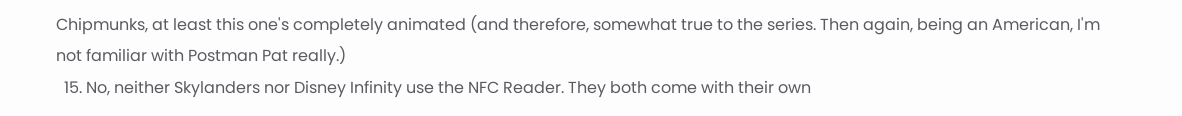Chipmunks, at least this one's completely animated (and therefore, somewhat true to the series. Then again, being an American, I'm not familiar with Postman Pat really.)
  15. No, neither Skylanders nor Disney Infinity use the NFC Reader. They both come with their own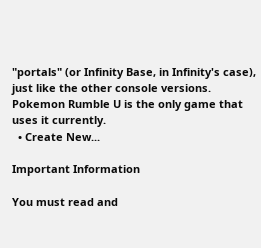"portals" (or Infinity Base, in Infinity's case), just like the other console versions. Pokemon Rumble U is the only game that uses it currently.
  • Create New...

Important Information

You must read and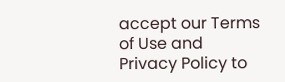accept our Terms of Use and Privacy Policy to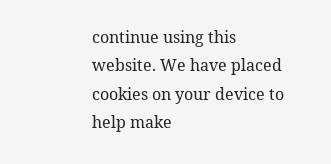continue using this website. We have placed cookies on your device to help make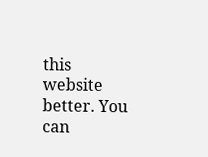this website better. You can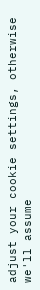adjust your cookie settings, otherwise we'll assume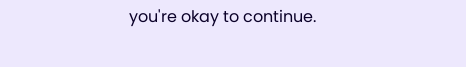you're okay to continue.